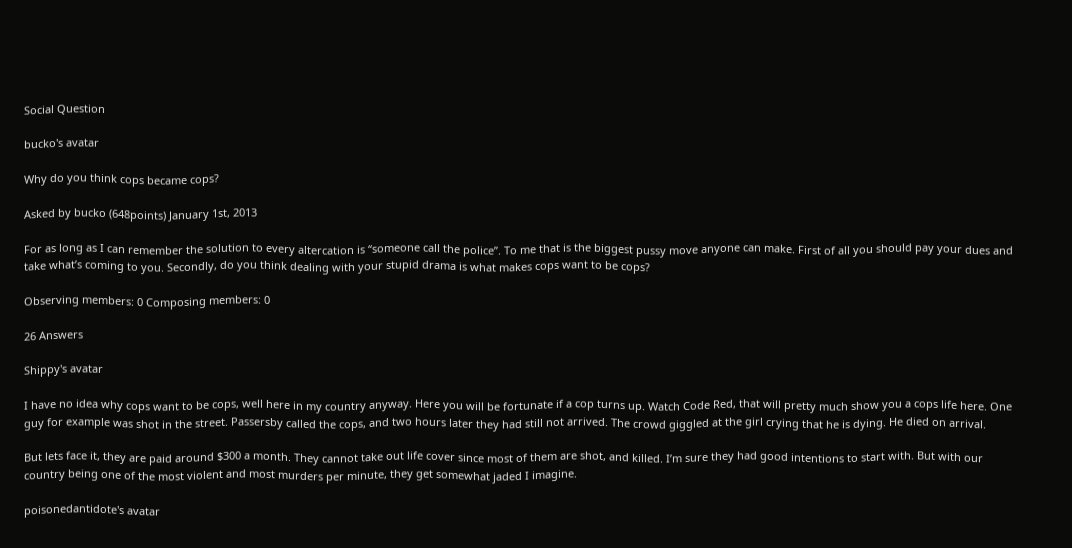Social Question

bucko's avatar

Why do you think cops became cops?

Asked by bucko (648points) January 1st, 2013

For as long as I can remember the solution to every altercation is “someone call the police”. To me that is the biggest pussy move anyone can make. First of all you should pay your dues and take what’s coming to you. Secondly, do you think dealing with your stupid drama is what makes cops want to be cops?

Observing members: 0 Composing members: 0

26 Answers

Shippy's avatar

I have no idea why cops want to be cops, well here in my country anyway. Here you will be fortunate if a cop turns up. Watch Code Red, that will pretty much show you a cops life here. One guy for example was shot in the street. Passersby called the cops, and two hours later they had still not arrived. The crowd giggled at the girl crying that he is dying. He died on arrival.

But lets face it, they are paid around $300 a month. They cannot take out life cover since most of them are shot, and killed. I’m sure they had good intentions to start with. But with our country being one of the most violent and most murders per minute, they get somewhat jaded I imagine.

poisonedantidote's avatar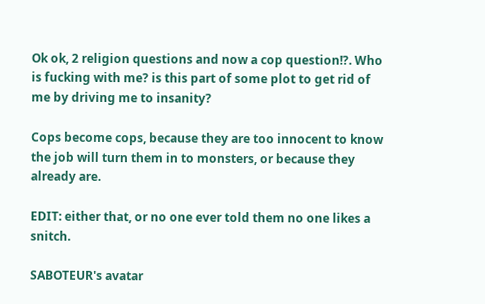Ok ok, 2 religion questions and now a cop question!?. Who is fucking with me? is this part of some plot to get rid of me by driving me to insanity?

Cops become cops, because they are too innocent to know the job will turn them in to monsters, or because they already are.

EDIT: either that, or no one ever told them no one likes a snitch.

SABOTEUR's avatar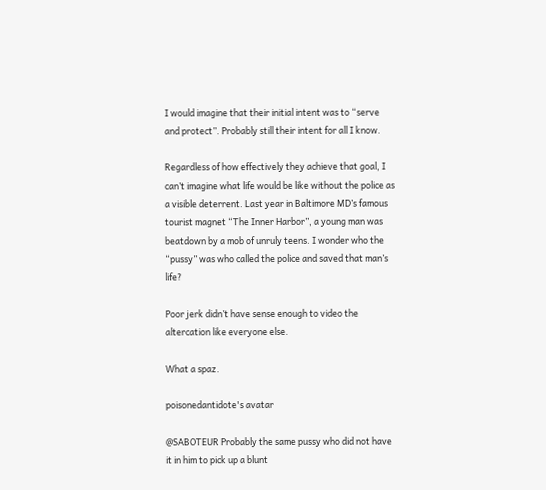I would imagine that their initial intent was to “serve and protect”. Probably still their intent for all I know.

Regardless of how effectively they achieve that goal, I can’t imagine what life would be like without the police as a visible deterrent. Last year in Baltimore MD’s famous tourist magnet “The Inner Harbor”, a young man was beatdown by a mob of unruly teens. I wonder who the “pussy” was who called the police and saved that man’s life?

Poor jerk didn’t have sense enough to video the altercation like everyone else.

What a spaz.

poisonedantidote's avatar

@SABOTEUR Probably the same pussy who did not have it in him to pick up a blunt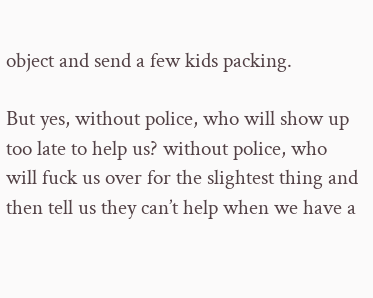object and send a few kids packing.

But yes, without police, who will show up too late to help us? without police, who will fuck us over for the slightest thing and then tell us they can’t help when we have a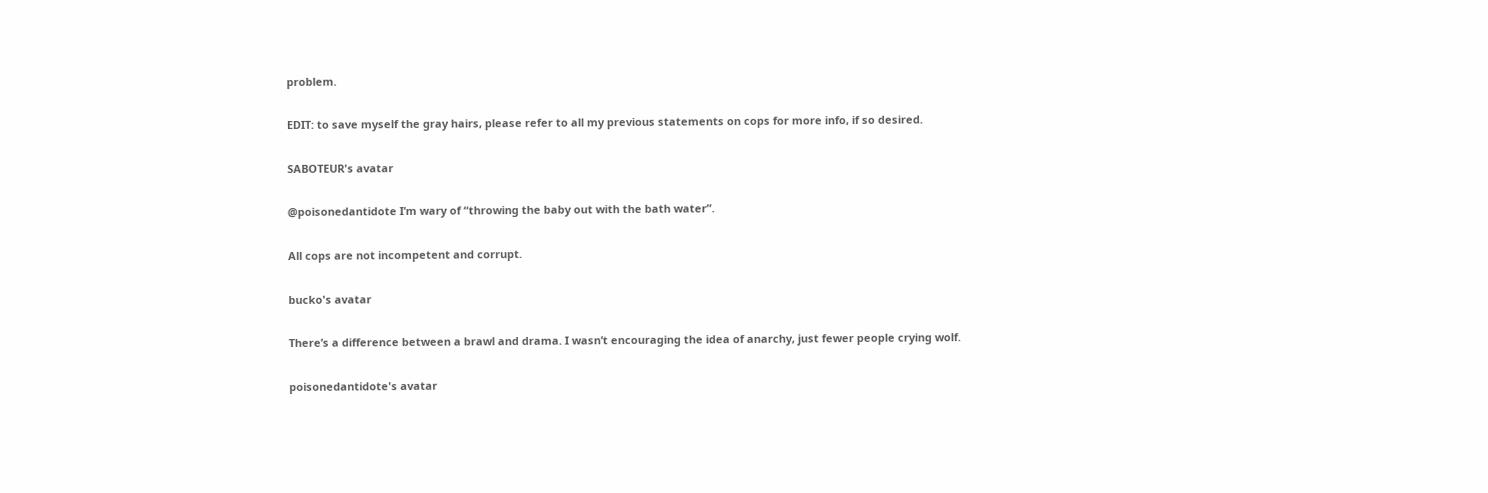problem.

EDIT: to save myself the gray hairs, please refer to all my previous statements on cops for more info, if so desired.

SABOTEUR's avatar

@poisonedantidote I’m wary of “throwing the baby out with the bath water”.

All cops are not incompetent and corrupt.

bucko's avatar

There’s a difference between a brawl and drama. I wasn’t encouraging the idea of anarchy, just fewer people crying wolf.

poisonedantidote's avatar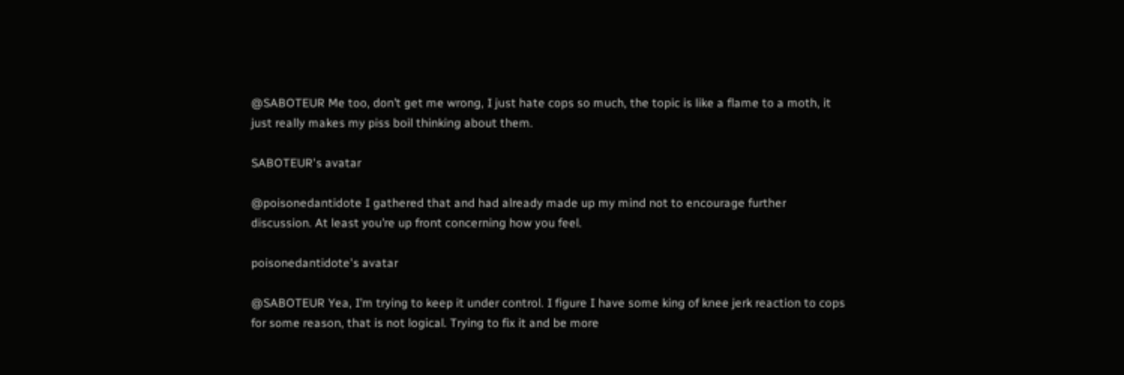@SABOTEUR Me too, don’t get me wrong, I just hate cops so much, the topic is like a flame to a moth, it just really makes my piss boil thinking about them.

SABOTEUR's avatar

@poisonedantidote I gathered that and had already made up my mind not to encourage further discussion. At least you’re up front concerning how you feel.

poisonedantidote's avatar

@SABOTEUR Yea, I’m trying to keep it under control. I figure I have some king of knee jerk reaction to cops for some reason, that is not logical. Trying to fix it and be more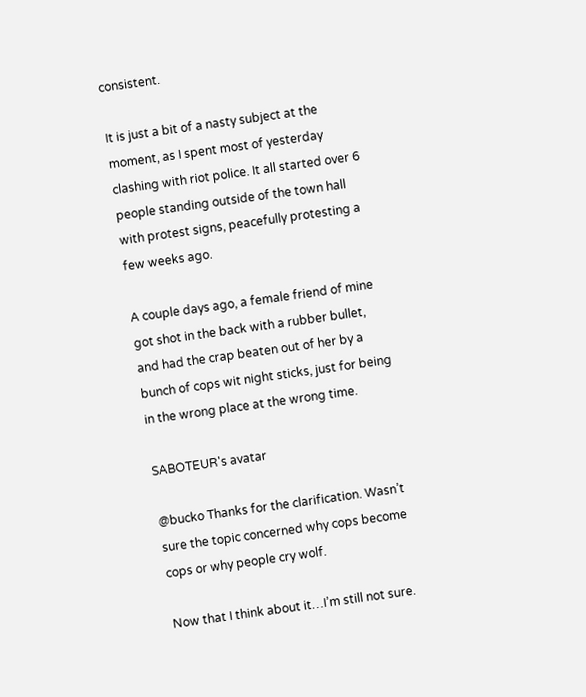consistent.

It is just a bit of a nasty subject at the moment, as I spent most of yesterday clashing with riot police. It all started over 6 people standing outside of the town hall with protest signs, peacefully protesting a few weeks ago.

A couple days ago, a female friend of mine got shot in the back with a rubber bullet, and had the crap beaten out of her by a bunch of cops wit night sticks, just for being in the wrong place at the wrong time.

SABOTEUR's avatar

@bucko Thanks for the clarification. Wasn’t sure the topic concerned why cops become cops or why people cry wolf.

Now that I think about it…I’m still not sure.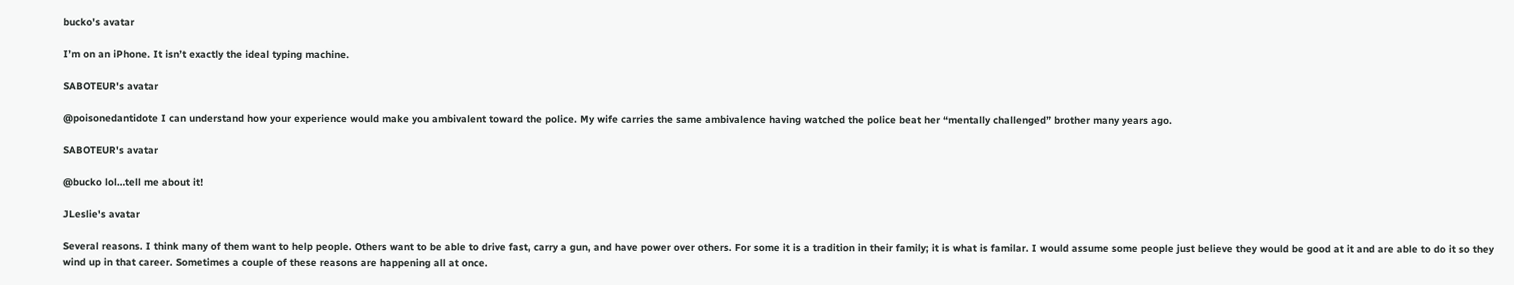bucko's avatar

I’m on an iPhone. It isn’t exactly the ideal typing machine.

SABOTEUR's avatar

@poisonedantidote I can understand how your experience would make you ambivalent toward the police. My wife carries the same ambivalence having watched the police beat her “mentally challenged” brother many years ago.

SABOTEUR's avatar

@bucko lol…tell me about it!

JLeslie's avatar

Several reasons. I think many of them want to help people. Others want to be able to drive fast, carry a gun, and have power over others. For some it is a tradition in their family; it is what is familar. I would assume some people just believe they would be good at it and are able to do it so they wind up in that career. Sometimes a couple of these reasons are happening all at once.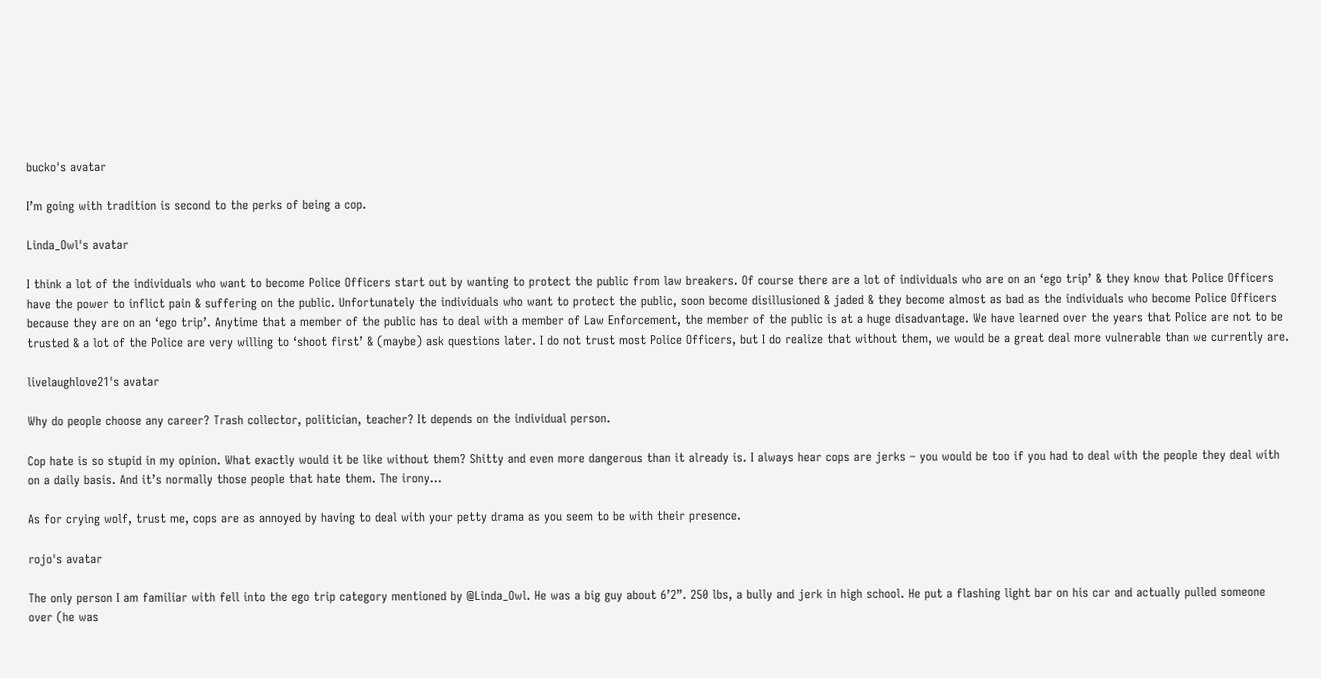bucko's avatar

I’m going with tradition is second to the perks of being a cop.

Linda_Owl's avatar

I think a lot of the individuals who want to become Police Officers start out by wanting to protect the public from law breakers. Of course there are a lot of individuals who are on an ‘ego trip’ & they know that Police Officers have the power to inflict pain & suffering on the public. Unfortunately the individuals who want to protect the public, soon become disillusioned & jaded & they become almost as bad as the individuals who become Police Officers because they are on an ‘ego trip’. Anytime that a member of the public has to deal with a member of Law Enforcement, the member of the public is at a huge disadvantage. We have learned over the years that Police are not to be trusted & a lot of the Police are very willing to ‘shoot first’ & (maybe) ask questions later. I do not trust most Police Officers, but I do realize that without them, we would be a great deal more vulnerable than we currently are.

livelaughlove21's avatar

Why do people choose any career? Trash collector, politician, teacher? It depends on the individual person.

Cop hate is so stupid in my opinion. What exactly would it be like without them? Shitty and even more dangerous than it already is. I always hear cops are jerks – you would be too if you had to deal with the people they deal with on a daily basis. And it’s normally those people that hate them. The irony…

As for crying wolf, trust me, cops are as annoyed by having to deal with your petty drama as you seem to be with their presence.

rojo's avatar

The only person I am familiar with fell into the ego trip category mentioned by @Linda_Owl. He was a big guy about 6’2”. 250 lbs, a bully and jerk in high school. He put a flashing light bar on his car and actually pulled someone over (he was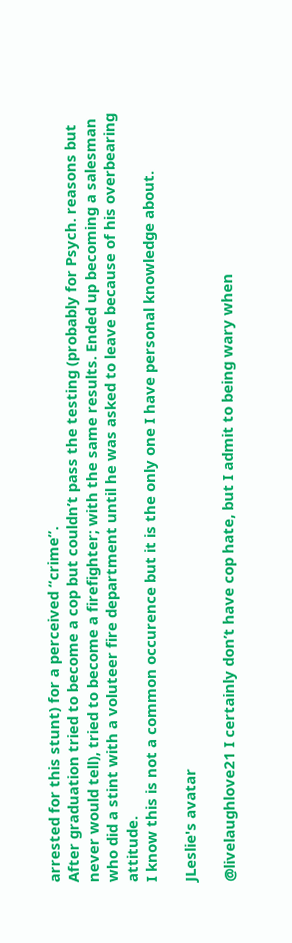arrested for this stunt) for a perceived “crime”.
After graduation tried to become a cop but couldn’t pass the testing (probably for Psych. reasons but never would tell), tried to become a firefighter; with the same results. Ended up becoming a salesman who did a stint with a voluteer fire department until he was asked to leave because of his overbearing attitude.
I know this is not a common occurence but it is the only one I have personal knowledge about.

JLeslie's avatar

@livelaughlove21 I certainly don’t have cop hate, but I admit to being wary when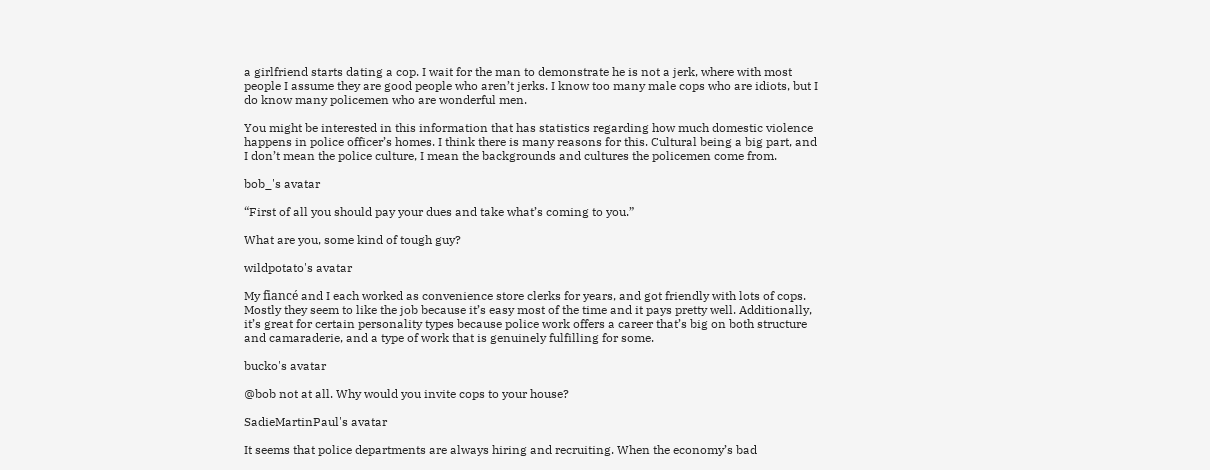a girlfriend starts dating a cop. I wait for the man to demonstrate he is not a jerk, where with most people I assume they are good people who aren’t jerks. I know too many male cops who are idiots, but I do know many policemen who are wonderful men.

You might be interested in this information that has statistics regarding how much domestic violence happens in police officer’s homes. I think there is many reasons for this. Cultural being a big part, and I don’t mean the police culture, I mean the backgrounds and cultures the policemen come from.

bob_'s avatar

“First of all you should pay your dues and take what’s coming to you.”

What are you, some kind of tough guy?

wildpotato's avatar

My fiancé and I each worked as convenience store clerks for years, and got friendly with lots of cops. Mostly they seem to like the job because it’s easy most of the time and it pays pretty well. Additionally, it’s great for certain personality types because police work offers a career that’s big on both structure and camaraderie, and a type of work that is genuinely fulfilling for some.

bucko's avatar

@bob not at all. Why would you invite cops to your house?

SadieMartinPaul's avatar

It seems that police departments are always hiring and recruiting. When the economy’s bad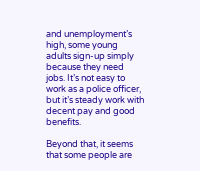and unemployment’s high, some young adults sign-up simply because they need jobs. It’s not easy to work as a police officer, but it’s steady work with decent pay and good benefits.

Beyond that, it seems that some people are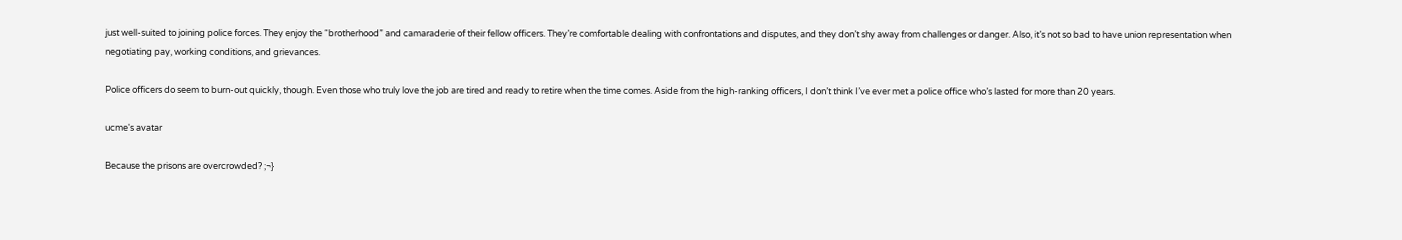just well-suited to joining police forces. They enjoy the “brotherhood” and camaraderie of their fellow officers. They’re comfortable dealing with confrontations and disputes, and they don’t shy away from challenges or danger. Also, it’s not so bad to have union representation when negotiating pay, working conditions, and grievances.

Police officers do seem to burn-out quickly, though. Even those who truly love the job are tired and ready to retire when the time comes. Aside from the high-ranking officers, I don’t think I’ve ever met a police office who’s lasted for more than 20 years.

ucme's avatar

Because the prisons are overcrowded? ;¬}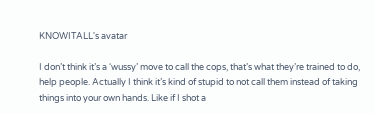KNOWITALL's avatar

I don’t think it’s a ‘wussy’ move to call the cops, that’s what they’re trained to do, help people. Actually I think it’s kind of stupid to not call them instead of taking things into your own hands. Like if I shot a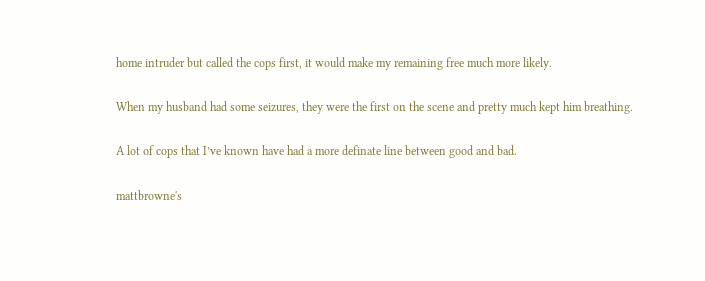home intruder but called the cops first, it would make my remaining free much more likely.

When my husband had some seizures, they were the first on the scene and pretty much kept him breathing.

A lot of cops that I’ve known have had a more definate line between good and bad.

mattbrowne's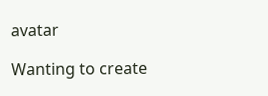avatar

Wanting to create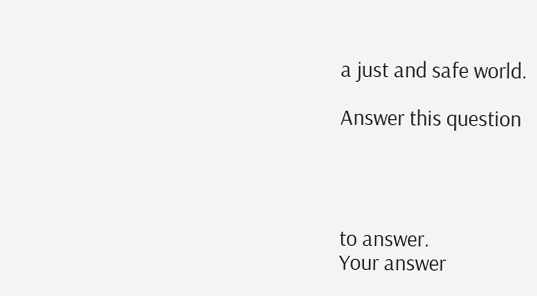a just and safe world.

Answer this question




to answer.
Your answer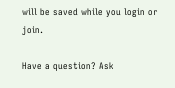will be saved while you login or join.

Have a question? Ask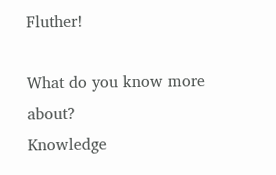Fluther!

What do you know more about?
Knowledge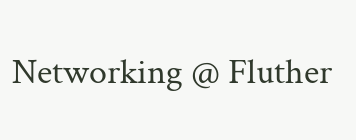Networking @ Fluther